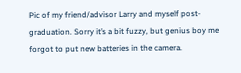Pic of my friend/advisor Larry and myself post-graduation. Sorry it’s a bit fuzzy, but genius boy me forgot to put new batteries in the camera.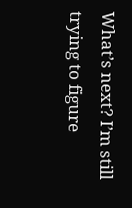What’s next? I’m still trying to figure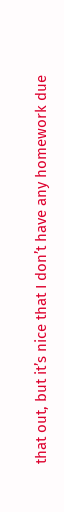that out, but it’s nice that I don’t have any homework due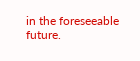in the foreseeable future.